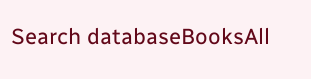Search databaseBooksAll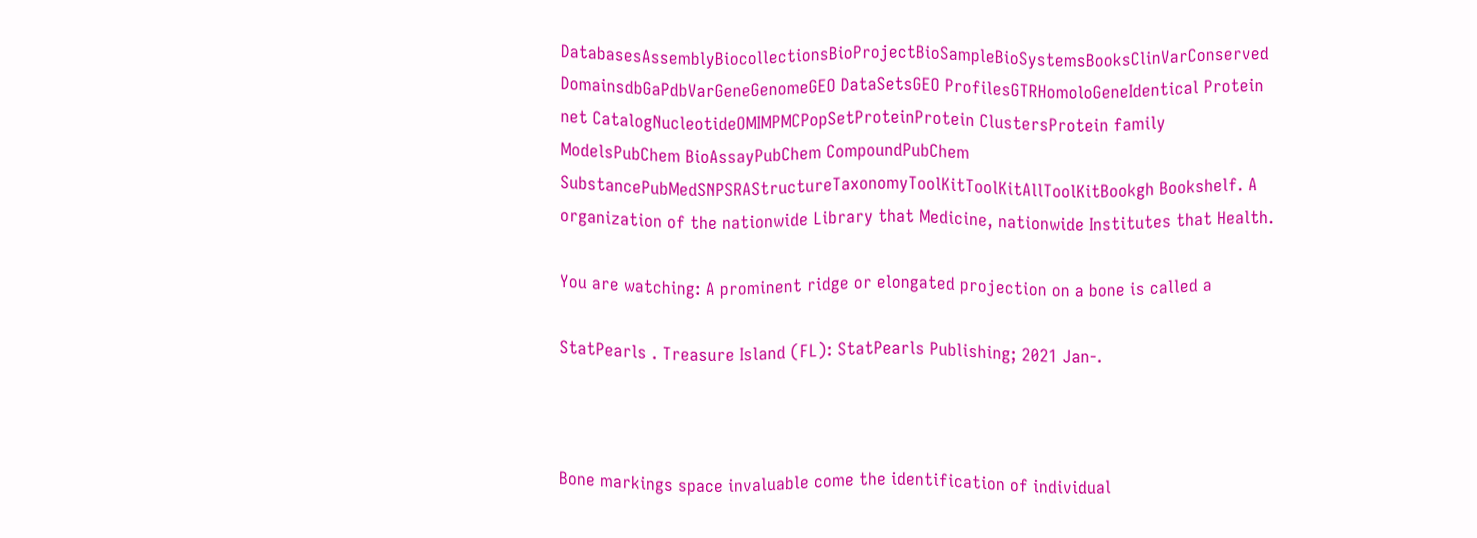DatabasesAssemblyBiocollectionsBioProjectBioSampleBioSystemsBooksClinVarConserved DomainsdbGaPdbVarGeneGenomeGEO DataSetsGEO ProfilesGTRHomoloGeneIdentical Protein net CatalogNucleotideOMIMPMCPopSetProteinProtein ClustersProtein family ModelsPubChem BioAssayPubChem CompoundPubChem SubstancePubMedSNPSRAStructureTaxonomyToolKitToolKitAllToolKitBookgh Bookshelf. A organization of the nationwide Library that Medicine, nationwide Institutes that Health.

You are watching: A prominent ridge or elongated projection on a bone is called a

StatPearls . Treasure Island (FL): StatPearls Publishing; 2021 Jan-.



Bone markings space invaluable come the identification of individual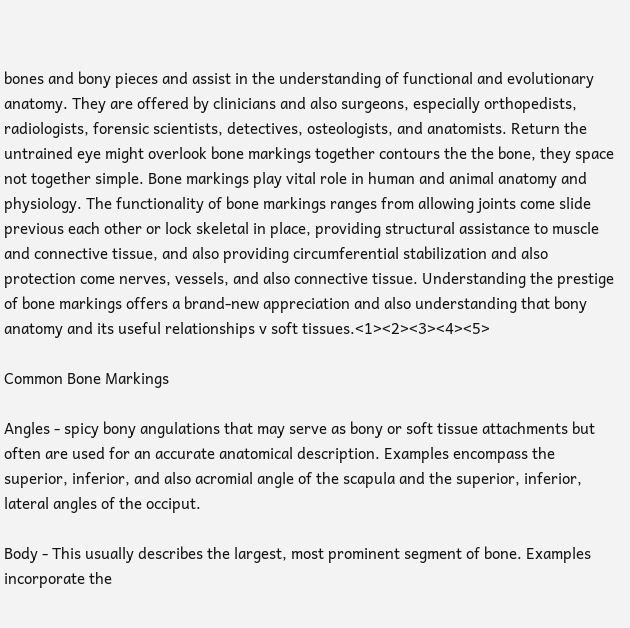bones and bony pieces and assist in the understanding of functional and evolutionary anatomy. They are offered by clinicians and also surgeons, especially orthopedists, radiologists, forensic scientists, detectives, osteologists, and anatomists. Return the untrained eye might overlook bone markings together contours the the bone, they space not together simple. Bone markings play vital role in human and animal anatomy and physiology. The functionality of bone markings ranges from allowing joints come slide previous each other or lock skeletal in place, providing structural assistance to muscle and connective tissue, and also providing circumferential stabilization and also protection come nerves, vessels, and also connective tissue. Understanding the prestige of bone markings offers a brand-new appreciation and also understanding that bony anatomy and its useful relationships v soft tissues.<1><2><3><4><5>

Common Bone Markings

Angles - spicy bony angulations that may serve as bony or soft tissue attachments but often are used for an accurate anatomical description. Examples encompass the superior, inferior, and also acromial angle of the scapula and the superior, inferior, lateral angles of the occiput.

Body - This usually describes the largest, most prominent segment of bone. Examples incorporate the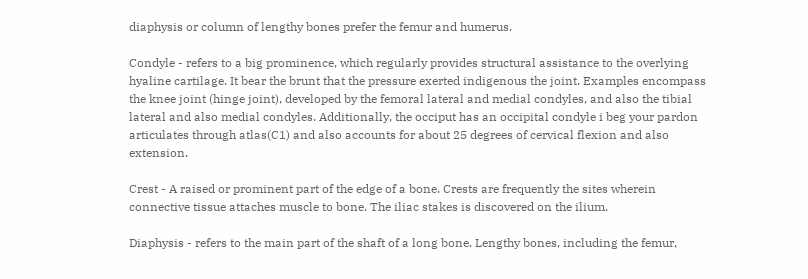diaphysis or column of lengthy bones prefer the femur and humerus.

Condyle - refers to a big prominence, which regularly provides structural assistance to the overlying hyaline cartilage. It bear the brunt that the pressure exerted indigenous the joint. Examples encompass the knee joint (hinge joint), developed by the femoral lateral and medial condyles, and also the tibial lateral and also medial condyles. Additionally, the occiput has an occipital condyle i beg your pardon articulates through atlas(C1) and also accounts for about 25 degrees of cervical flexion and also extension.

Crest - A raised or prominent part of the edge of a bone. Crests are frequently the sites wherein connective tissue attaches muscle to bone. The iliac stakes is discovered on the ilium.

Diaphysis - refers to the main part of the shaft of a long bone. Lengthy bones, including the femur,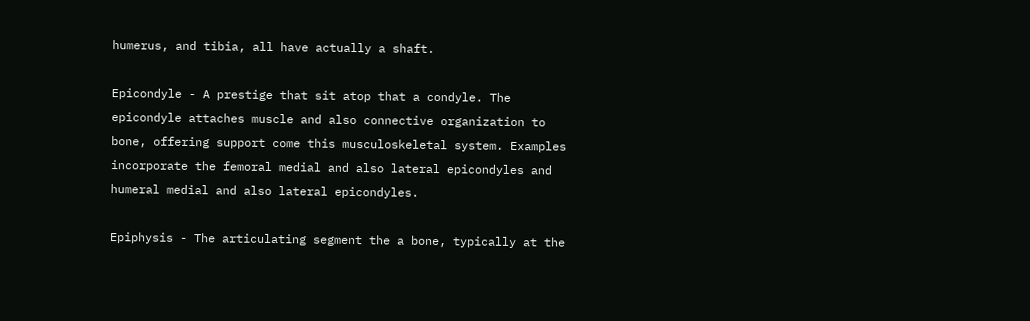humerus, and tibia, all have actually a shaft.

Epicondyle - A prestige that sit atop that a condyle. The epicondyle attaches muscle and also connective organization to bone, offering support come this musculoskeletal system. Examples incorporate the femoral medial and also lateral epicondyles and humeral medial and also lateral epicondyles.

Epiphysis - The articulating segment the a bone, typically at the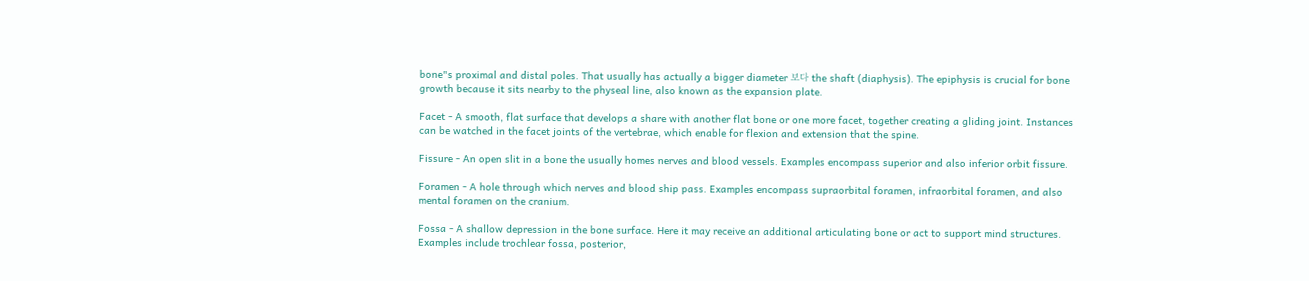bone"s proximal and distal poles. That usually has actually a bigger diameter 보다 the shaft (diaphysis). The epiphysis is crucial for bone growth because it sits nearby to the physeal line, also known as the expansion plate.

Facet - A smooth, flat surface that develops a share with another flat bone or one more facet, together creating a gliding joint. Instances can be watched in the facet joints of the vertebrae, which enable for flexion and extension that the spine.

Fissure - An open slit in a bone the usually homes nerves and blood vessels. Examples encompass superior and also inferior orbit fissure.

Foramen - A hole through which nerves and blood ship pass. Examples encompass supraorbital foramen, infraorbital foramen, and also mental foramen on the cranium.

Fossa - A shallow depression in the bone surface. Here it may receive an additional articulating bone or act to support mind structures. Examples include trochlear fossa, posterior,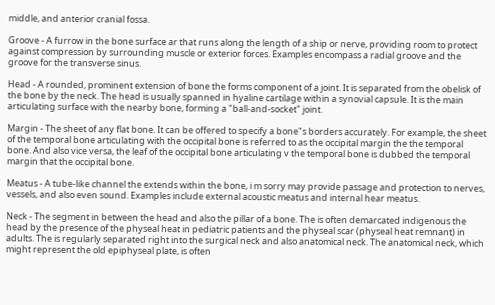middle, and anterior cranial fossa.

Groove - A furrow in the bone surface ar that runs along the length of a ship or nerve, providing room to protect against compression by surrounding muscle or exterior forces. Examples encompass a radial groove and the groove for the transverse sinus.

Head - A rounded, prominent extension of bone the forms component of a joint. It is separated from the obelisk of the bone by the neck. The head is usually spanned in hyaline cartilage within a synovial capsule. It is the main articulating surface with the nearby bone, forming a "ball-and-socket" joint.

Margin - The sheet of any flat bone. It can be offered to specify a bone"s borders accurately. For example, the sheet of the temporal bone articulating with the occipital bone is referred to as the occipital margin the the temporal bone. And also vice versa, the leaf of the occipital bone articulating v the temporal bone is dubbed the temporal margin that the occipital bone.

Meatus - A tube-like channel the extends within the bone, i m sorry may provide passage and protection to nerves, vessels, and also even sound. Examples include external acoustic meatus and internal hear meatus.

Neck - The segment in between the head and also the pillar of a bone. The is often demarcated indigenous the head by the presence of the physeal heat in pediatric patients and the physeal scar (physeal heat remnant) in adults. The is regularly separated right into the surgical neck and also anatomical neck. The anatomical neck, which might represent the old epiphyseal plate, is often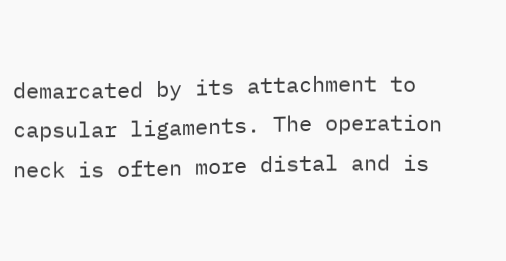demarcated by its attachment to capsular ligaments. The operation neck is often more distal and is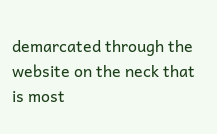demarcated through the website on the neck that is most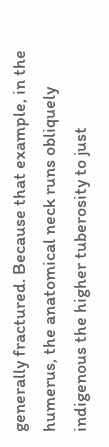generally fractured. Because that example, in the humerus, the anatomical neck runs obliquely indigenous the higher tuberosity to just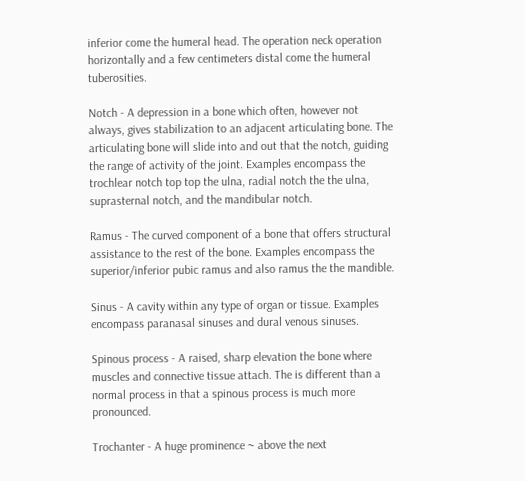inferior come the humeral head. The operation neck operation horizontally and a few centimeters distal come the humeral tuberosities.

Notch - A depression in a bone which often, however not always, gives stabilization to an adjacent articulating bone. The articulating bone will slide into and out that the notch, guiding the range of activity of the joint. Examples encompass the trochlear notch top top the ulna, radial notch the the ulna, suprasternal notch, and the mandibular notch.

Ramus - The curved component of a bone that offers structural assistance to the rest of the bone. Examples encompass the superior/inferior pubic ramus and also ramus the the mandible.

Sinus - A cavity within any type of organ or tissue. Examples encompass paranasal sinuses and dural venous sinuses.

Spinous process - A raised, sharp elevation the bone where muscles and connective tissue attach. The is different than a normal process in that a spinous process is much more pronounced.

Trochanter - A huge prominence ~ above the next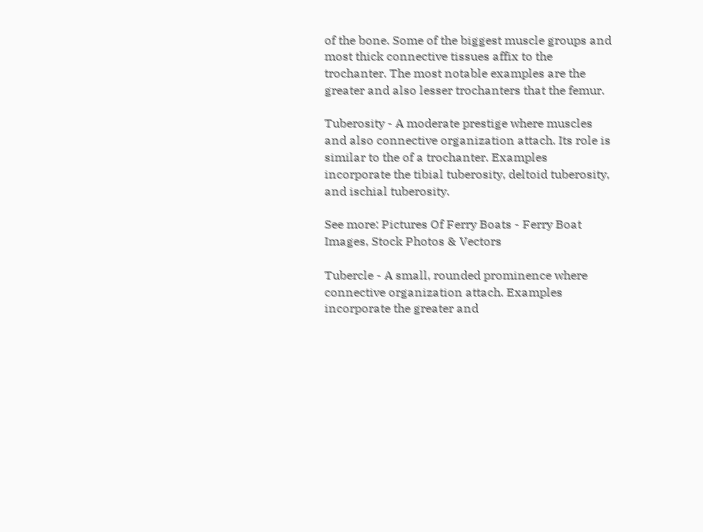of the bone. Some of the biggest muscle groups and most thick connective tissues affix to the trochanter. The most notable examples are the greater and also lesser trochanters that the femur.

Tuberosity - A moderate prestige where muscles and also connective organization attach. Its role is similar to the of a trochanter. Examples incorporate the tibial tuberosity, deltoid tuberosity, and ischial tuberosity.

See more: Pictures Of Ferry Boats - Ferry Boat Images, Stock Photos & Vectors

Tubercle - A small, rounded prominence where connective organization attach. Examples incorporate the greater and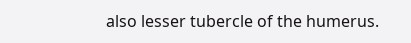also lesser tubercle of the humerus.